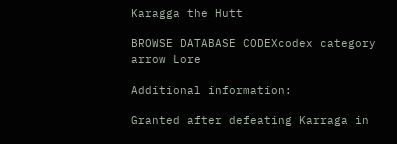Karagga the Hutt

BROWSE DATABASE CODEXcodex category arrow Lore

Additional information:

Granted after defeating Karraga in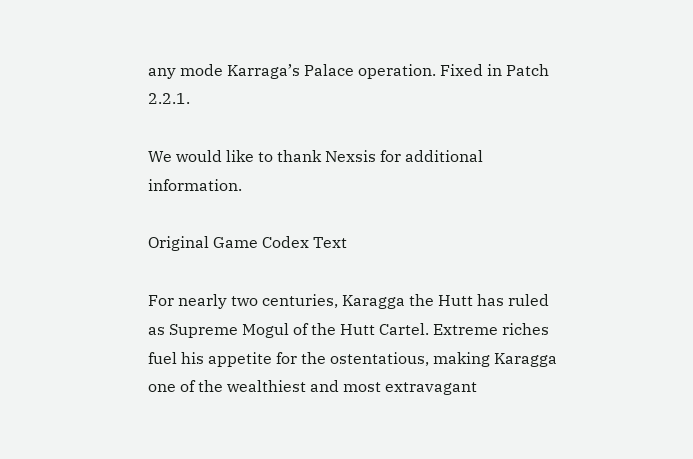any mode Karraga’s Palace operation. Fixed in Patch 2.2.1.

We would like to thank Nexsis for additional information.

Original Game Codex Text

For nearly two centuries, Karagga the Hutt has ruled as Supreme Mogul of the Hutt Cartel. Extreme riches fuel his appetite for the ostentatious, making Karagga one of the wealthiest and most extravagant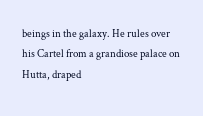beings in the galaxy. He rules over his Cartel from a grandiose palace on Hutta, draped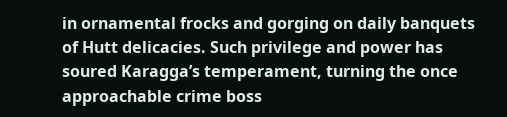in ornamental frocks and gorging on daily banquets of Hutt delicacies. Such privilege and power has soured Karagga’s temperament, turning the once approachable crime boss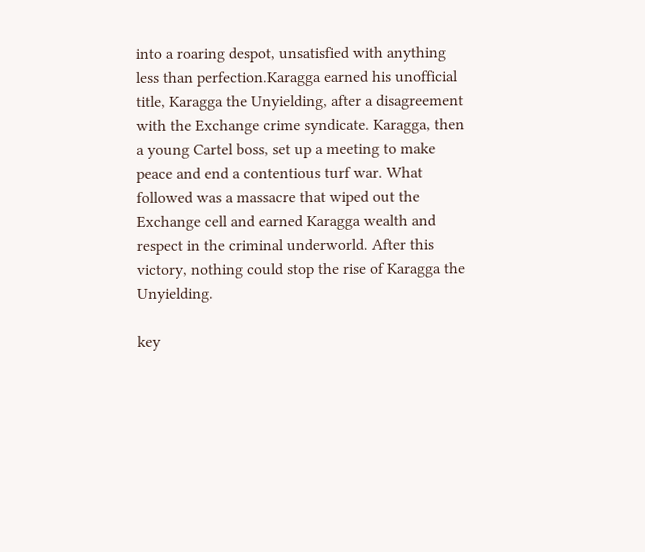into a roaring despot, unsatisfied with anything less than perfection.Karagga earned his unofficial title, Karagga the Unyielding, after a disagreement with the Exchange crime syndicate. Karagga, then a young Cartel boss, set up a meeting to make peace and end a contentious turf war. What followed was a massacre that wiped out the Exchange cell and earned Karagga wealth and respect in the criminal underworld. After this victory, nothing could stop the rise of Karagga the Unyielding.

key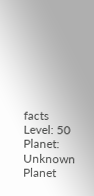facts
Level: 50
Planet: Unknown Planet